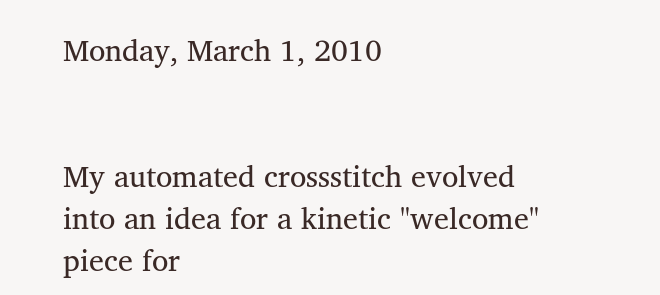Monday, March 1, 2010


My automated crossstitch evolved into an idea for a kinetic "welcome" piece for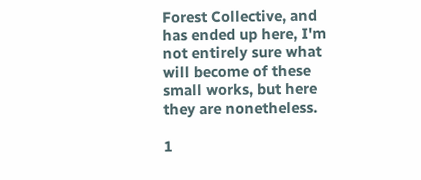Forest Collective, and has ended up here, I'm not entirely sure what will become of these small works, but here they are nonetheless.

1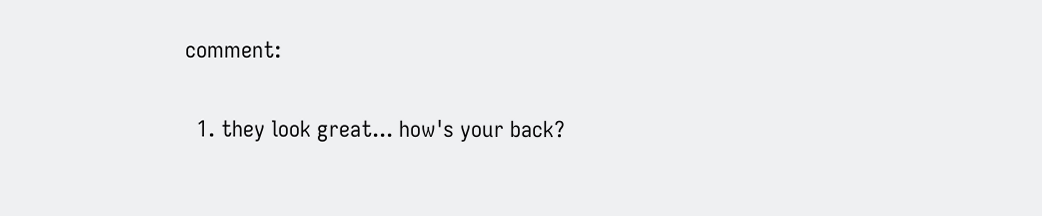comment:

  1. they look great... how's your back?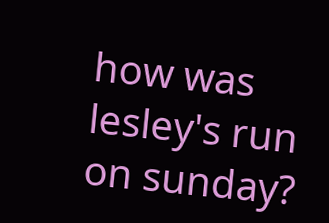how was lesley's run on sunday?